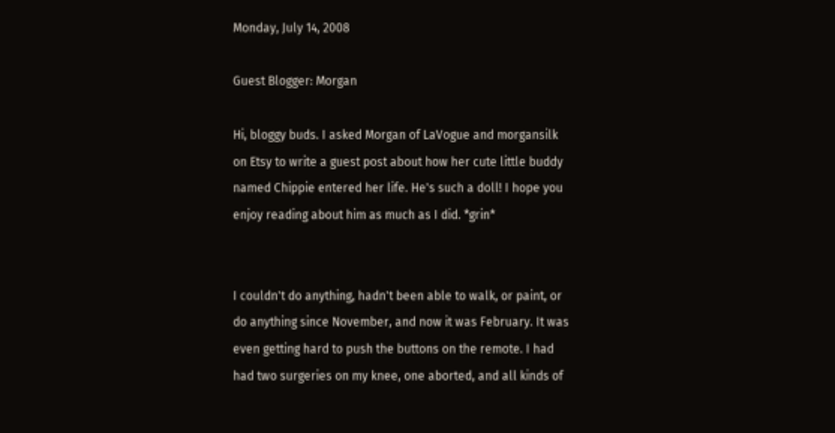Monday, July 14, 2008

Guest Blogger: Morgan

Hi, bloggy buds. I asked Morgan of LaVogue and morgansilk on Etsy to write a guest post about how her cute little buddy named Chippie entered her life. He's such a doll! I hope you enjoy reading about him as much as I did. *grin*


I couldn't do anything, hadn't been able to walk, or paint, or do anything since November, and now it was February. It was even getting hard to push the buttons on the remote. I had had two surgeries on my knee, one aborted, and all kinds of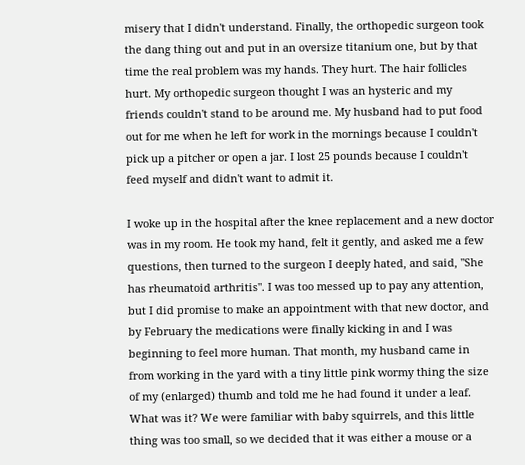misery that I didn't understand. Finally, the orthopedic surgeon took the dang thing out and put in an oversize titanium one, but by that time the real problem was my hands. They hurt. The hair follicles hurt. My orthopedic surgeon thought I was an hysteric and my friends couldn't stand to be around me. My husband had to put food out for me when he left for work in the mornings because I couldn't pick up a pitcher or open a jar. I lost 25 pounds because I couldn't feed myself and didn't want to admit it.

I woke up in the hospital after the knee replacement and a new doctor was in my room. He took my hand, felt it gently, and asked me a few questions, then turned to the surgeon I deeply hated, and said, "She has rheumatoid arthritis". I was too messed up to pay any attention, but I did promise to make an appointment with that new doctor, and by February the medications were finally kicking in and I was beginning to feel more human. That month, my husband came in from working in the yard with a tiny little pink wormy thing the size of my (enlarged) thumb and told me he had found it under a leaf. What was it? We were familiar with baby squirrels, and this little thing was too small, so we decided that it was either a mouse or a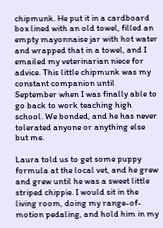chipmunk. He put it in a cardboard box lined with an old towel, filled an empty mayonnaise jar with hot water and wrapped that in a towel, and I emailed my veterinarian niece for advice. This little chipmunk was my constant companion until September when I was finally able to go back to work teaching high school. We bonded, and he has never tolerated anyone or anything else but me.

Laura told us to get some puppy formula at the local vet, and he grew and grew until he was a sweet little striped chippie. I would sit in the living room, doing my range-of-motion pedaling, and hold him in my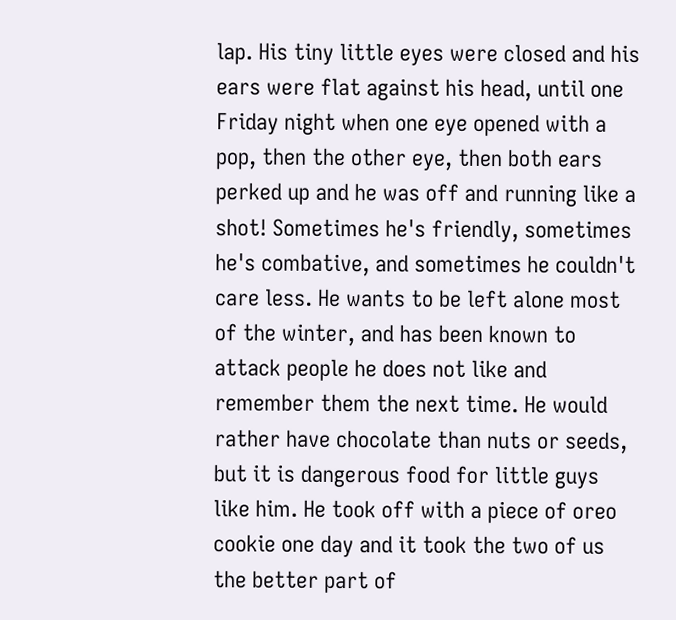lap. His tiny little eyes were closed and his ears were flat against his head, until one Friday night when one eye opened with a pop, then the other eye, then both ears perked up and he was off and running like a shot! Sometimes he's friendly, sometimes he's combative, and sometimes he couldn't care less. He wants to be left alone most of the winter, and has been known to attack people he does not like and remember them the next time. He would rather have chocolate than nuts or seeds, but it is dangerous food for little guys like him. He took off with a piece of oreo cookie one day and it took the two of us the better part of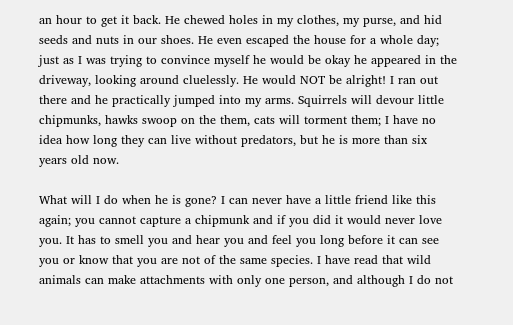an hour to get it back. He chewed holes in my clothes, my purse, and hid seeds and nuts in our shoes. He even escaped the house for a whole day; just as I was trying to convince myself he would be okay he appeared in the driveway, looking around cluelessly. He would NOT be alright! I ran out there and he practically jumped into my arms. Squirrels will devour little chipmunks, hawks swoop on the them, cats will torment them; I have no idea how long they can live without predators, but he is more than six years old now.

What will I do when he is gone? I can never have a little friend like this again; you cannot capture a chipmunk and if you did it would never love you. It has to smell you and hear you and feel you long before it can see you or know that you are not of the same species. I have read that wild animals can make attachments with only one person, and although I do not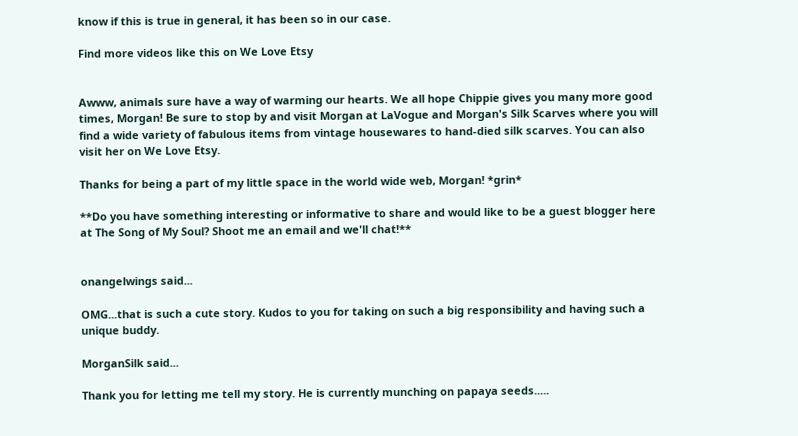know if this is true in general, it has been so in our case.

Find more videos like this on We Love Etsy


Awww, animals sure have a way of warming our hearts. We all hope Chippie gives you many more good times, Morgan! Be sure to stop by and visit Morgan at LaVogue and Morgan's Silk Scarves where you will find a wide variety of fabulous items from vintage housewares to hand-died silk scarves. You can also visit her on We Love Etsy.

Thanks for being a part of my little space in the world wide web, Morgan! *grin*

**Do you have something interesting or informative to share and would like to be a guest blogger here at The Song of My Soul? Shoot me an email and we'll chat!**


onangelwings said...

OMG...that is such a cute story. Kudos to you for taking on such a big responsibility and having such a unique buddy.

MorganSilk said...

Thank you for letting me tell my story. He is currently munching on papaya seeds.....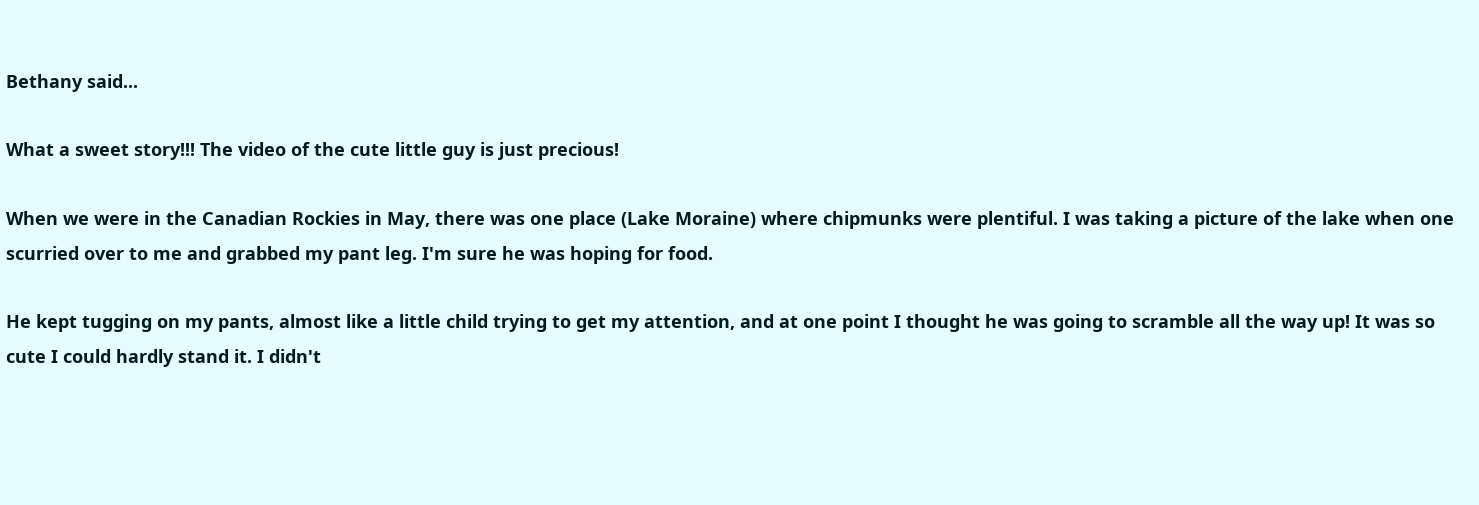Bethany said...

What a sweet story!!! The video of the cute little guy is just precious!

When we were in the Canadian Rockies in May, there was one place (Lake Moraine) where chipmunks were plentiful. I was taking a picture of the lake when one scurried over to me and grabbed my pant leg. I'm sure he was hoping for food.

He kept tugging on my pants, almost like a little child trying to get my attention, and at one point I thought he was going to scramble all the way up! It was so cute I could hardly stand it. I didn't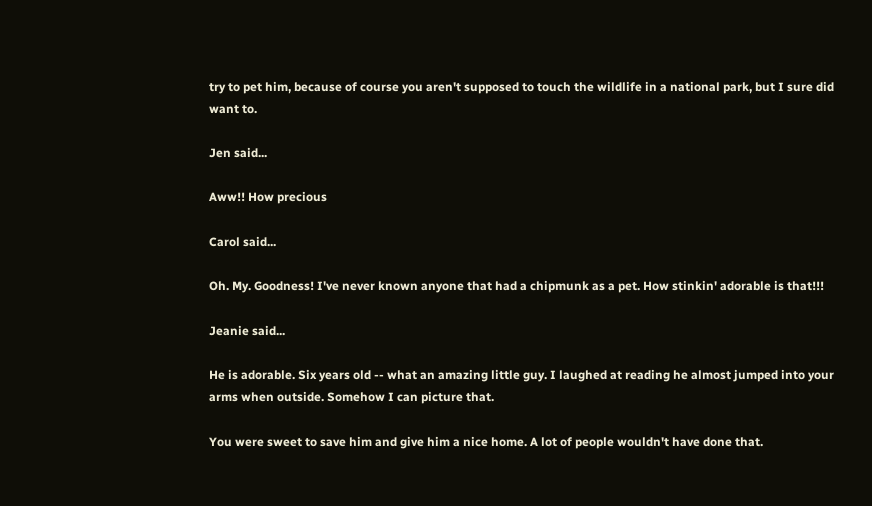try to pet him, because of course you aren't supposed to touch the wildlife in a national park, but I sure did want to.

Jen said...

Aww!! How precious

Carol said...

Oh. My. Goodness! I've never known anyone that had a chipmunk as a pet. How stinkin' adorable is that!!!

Jeanie said...

He is adorable. Six years old -- what an amazing little guy. I laughed at reading he almost jumped into your arms when outside. Somehow I can picture that.

You were sweet to save him and give him a nice home. A lot of people wouldn't have done that.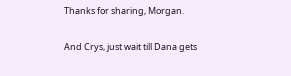Thanks for sharing, Morgan.

And Crys, just wait till Dana gets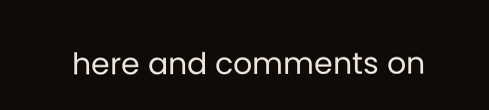here and comments on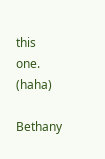this one. (haha)

Bethany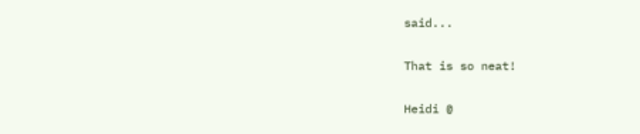said...

That is so neat!

Heidi @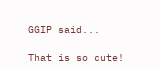GGIP said...

That is so cute!